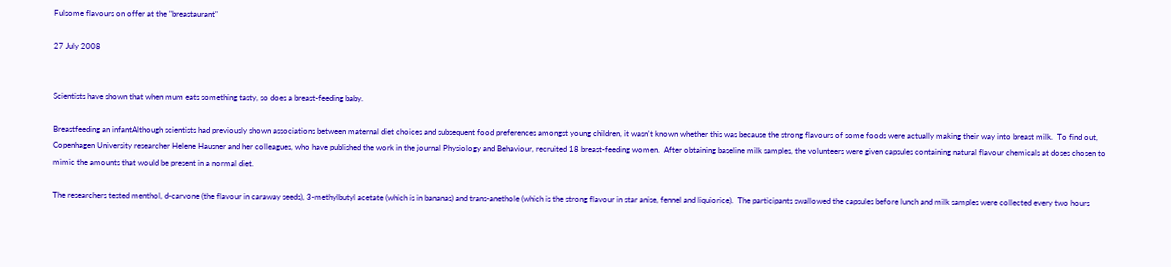Fulsome flavours on offer at the "breastaurant"

27 July 2008


Scientists have shown that when mum eats something tasty, so does a breast-feeding baby.

Breastfeeding an infantAlthough scientists had previously shown associations between maternal diet choices and subsequent food preferences amongst young children, it wasn't known whether this was because the strong flavours of some foods were actually making their way into breast milk.  To find out, Copenhagen University researcher Helene Hausner and her colleagues, who have published the work in the journal Physiology and Behaviour, recruited 18 breast-feeding women.  After obtaining baseline milk samples, the volunteers were given capsules containing natural flavour chemicals at doses chosen to mimic the amounts that would be present in a normal diet.

The researchers tested menthol, d-carvone (the flavour in caraway seeds), 3-methylbutyl acetate (which is in bananas) and trans-anethole (which is the strong flavour in star anise, fennel and liquiorice).  The participants swallowed the capsules before lunch and milk samples were collected every two hours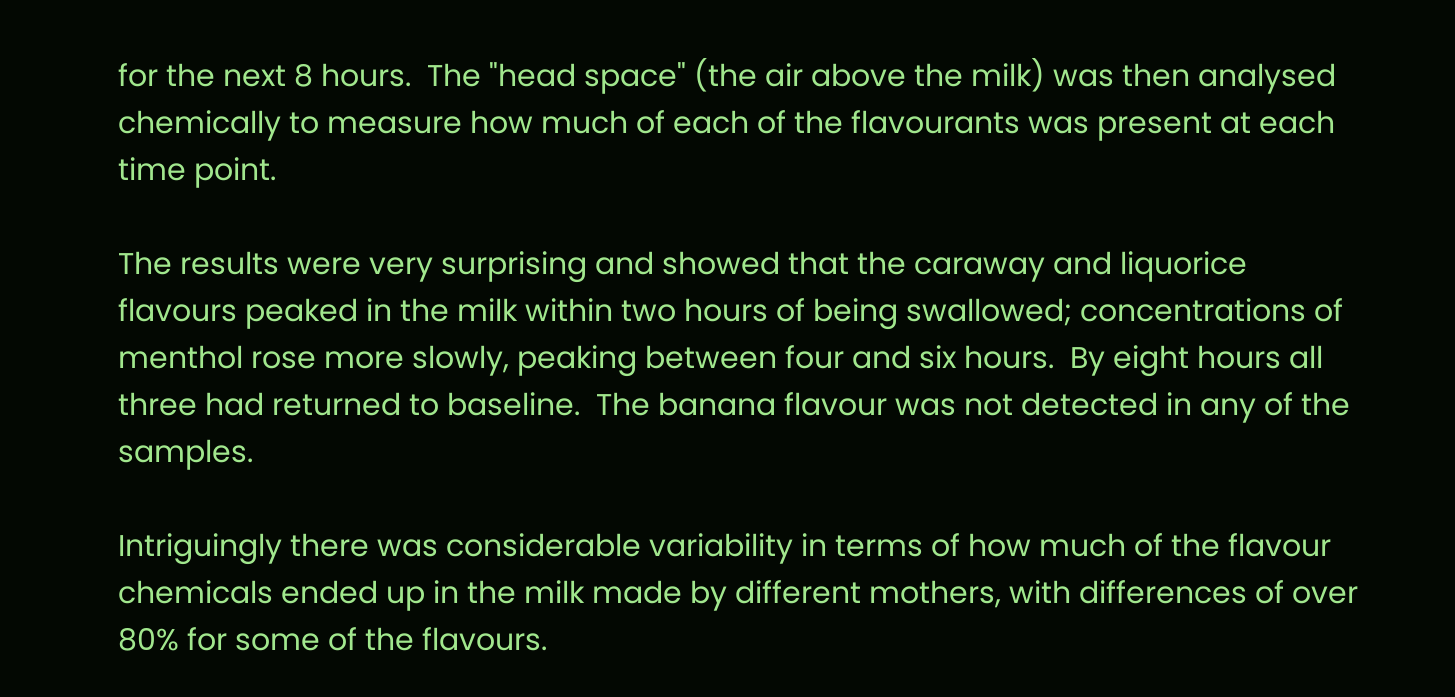for the next 8 hours.  The "head space" (the air above the milk) was then analysed chemically to measure how much of each of the flavourants was present at each time point.

The results were very surprising and showed that the caraway and liquorice flavours peaked in the milk within two hours of being swallowed; concentrations of menthol rose more slowly, peaking between four and six hours.  By eight hours all three had returned to baseline.  The banana flavour was not detected in any of the samples.

Intriguingly there was considerable variability in terms of how much of the flavour chemicals ended up in the milk made by different mothers, with differences of over 80% for some of the flavours.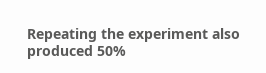Repeating the experiment also produced 50%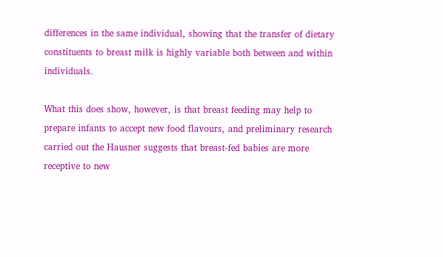differences in the same individual, showing that the transfer of dietary constituents to breast milk is highly variable both between and within individuals.

What this does show, however, is that breast feeding may help to prepare infants to accept new food flavours, and preliminary research carried out the Hausner suggests that breast-fed babies are more receptive to new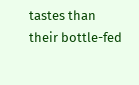tastes than their bottle-fed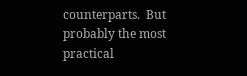counterparts.  But probably the most practical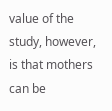value of the study, however, is that mothers can be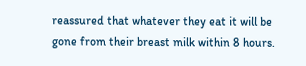reassured that whatever they eat it will be gone from their breast milk within 8 hours.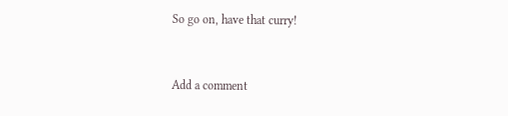So go on, have that curry!


Add a comment